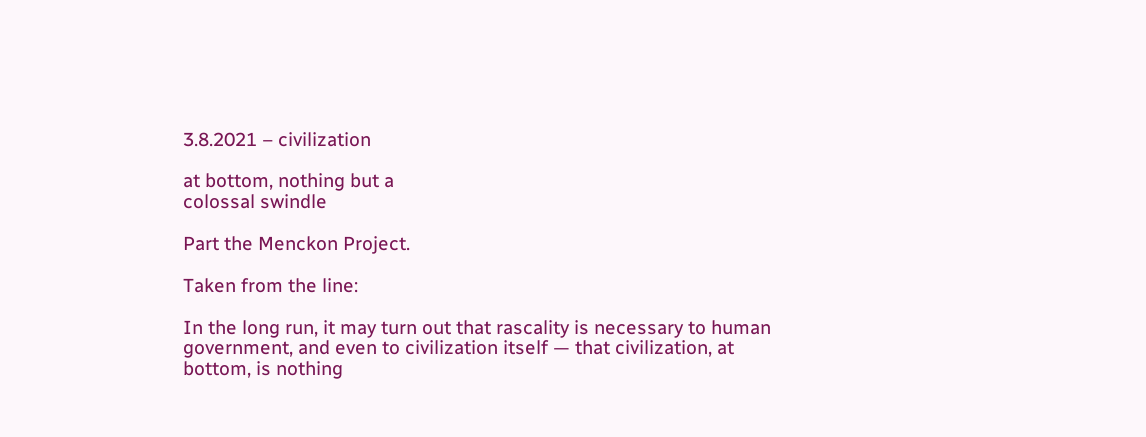3.8.2021 – civilization

at bottom, nothing but a
colossal swindle

Part the Menckon Project.

Taken from the line:

In the long run, it may turn out that rascality is necessary to human government, and even to civilization itself — that civilization, at bottom, is nothing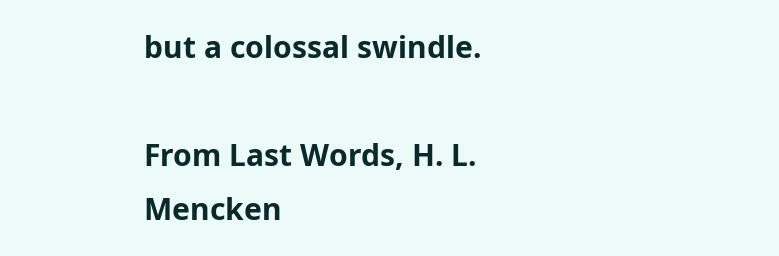but a colossal swindle.

From Last Words, H. L. Mencken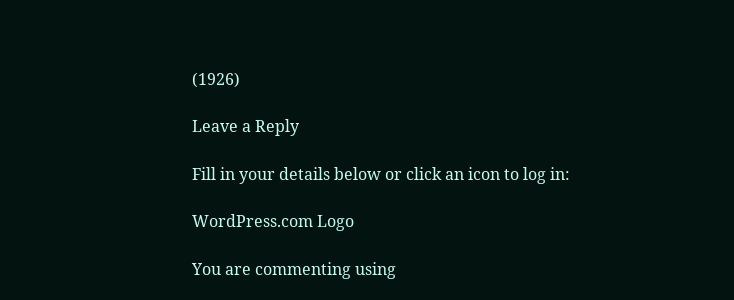(1926)

Leave a Reply

Fill in your details below or click an icon to log in:

WordPress.com Logo

You are commenting using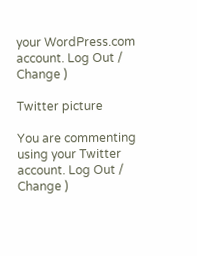your WordPress.com account. Log Out /  Change )

Twitter picture

You are commenting using your Twitter account. Log Out /  Change )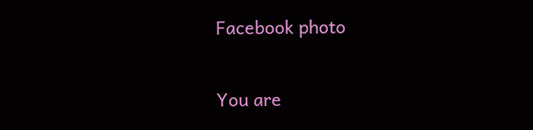Facebook photo

You are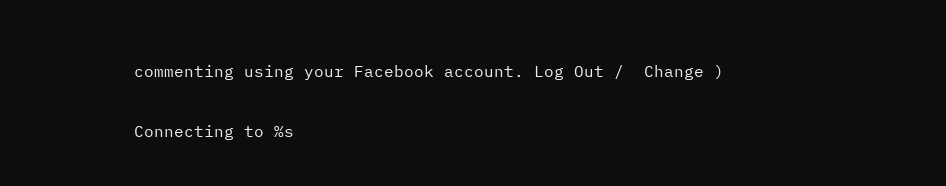commenting using your Facebook account. Log Out /  Change )

Connecting to %s